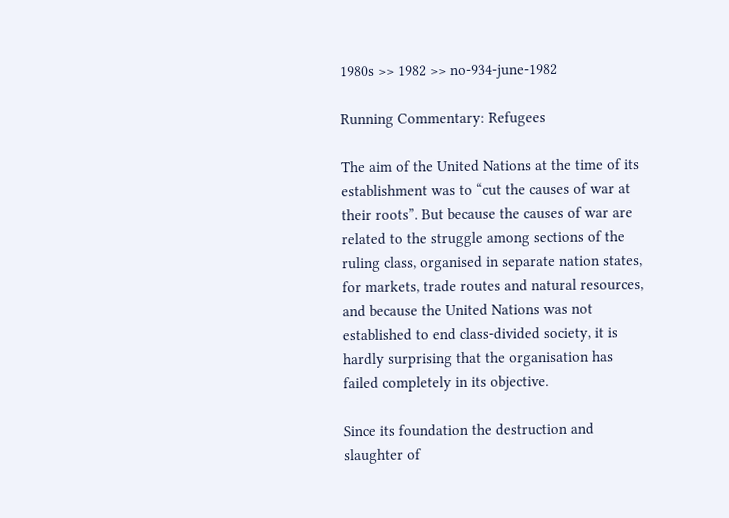1980s >> 1982 >> no-934-june-1982

Running Commentary: Refugees

The aim of the United Nations at the time of its establishment was to “cut the causes of war at their roots”. But because the causes of war are related to the struggle among sections of the ruling class, organised in separate nation states, for markets, trade routes and natural resources, and because the United Nations was not established to end class-divided society, it is hardly surprising that the organisation has failed completely in its objective.

Since its foundation the destruction and slaughter of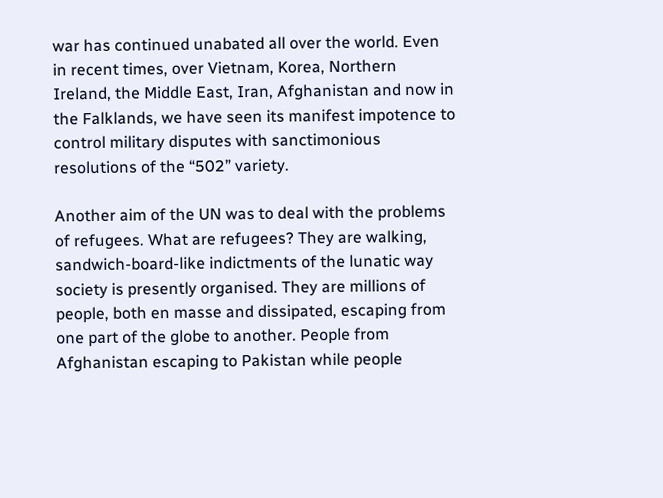war has continued unabated all over the world. Even in recent times, over Vietnam, Korea, Northern Ireland, the Middle East, Iran, Afghanistan and now in the Falklands, we have seen its manifest impotence to control military disputes with sanctimonious resolutions of the “502” variety.

Another aim of the UN was to deal with the problems of refugees. What are refugees? They are walking, sandwich-board-like indictments of the lunatic way society is presently organised. They are millions of people, both en masse and dissipated, escaping from one part of the globe to another. People from Afghanistan escaping to Pakistan while people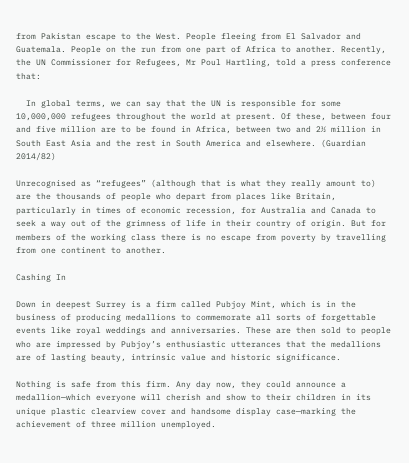from Pakistan escape to the West. People fleeing from El Salvador and Guatemala. People on the run from one part of Africa to another. Recently, the UN Commissioner for Refugees, Mr Poul Hartling, told a press conference that:

  In global terms, we can say that the UN is responsible for some 10,000,000 refugees throughout the world at present. Of these, between four and five million are to be found in Africa, between two and 2½ million in South East Asia and the rest in South America and elsewhere. (Guardian 2014/82)

Unrecognised as “refugees” (although that is what they really amount to) are the thousands of people who depart from places like Britain, particularly in times of economic recession, for Australia and Canada to seek a way out of the grimness of life in their country of origin. But for members of the working class there is no escape from poverty by travelling from one continent to another.

Cashing In

Down in deepest Surrey is a firm called Pubjoy Mint, which is in the business of producing medallions to commemorate all sorts of forgettable events like royal weddings and anniversaries. These are then sold to people who are impressed by Pubjoy’s enthusiastic utterances that the medallions are of lasting beauty, intrinsic value and historic significance.

Nothing is safe from this firm. Any day now, they could announce a medallion—which everyone will cherish and show to their children in its unique plastic clearview cover and handsome display case—marking the achievement of three million unemployed.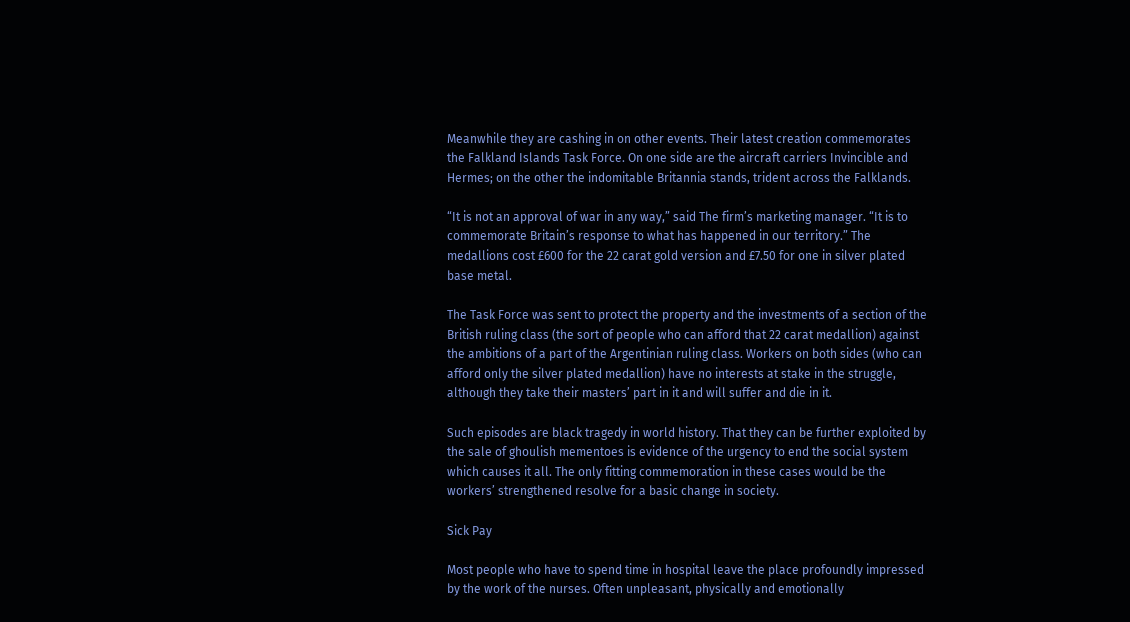Meanwhile they are cashing in on other events. Their latest creation commemorates the Falkland Islands Task Force. On one side are the aircraft carriers Invincible and Hermes; on the other the indomitable Britannia stands, trident across the Falklands.

“It is not an approval of war in any way,” said The firm’s marketing manager. “It is to commemorate Britain’s response to what has happened in our territory.” The medallions cost £600 for the 22 carat gold version and £7.50 for one in silver plated base metal.

The Task Force was sent to protect the property and the investments of a section of the British ruling class (the sort of people who can afford that 22 carat medallion) against the ambitions of a part of the Argentinian ruling class. Workers on both sides (who can afford only the silver plated medallion) have no interests at stake in the struggle, although they take their masters’ part in it and will suffer and die in it.

Such episodes are black tragedy in world history. That they can be further exploited by the sale of ghoulish mementoes is evidence of the urgency to end the social system which causes it all. The only fitting commemoration in these cases would be the workers’ strengthened resolve for a basic change in society.

Sick Pay

Most people who have to spend time in hospital leave the place profoundly impressed by the work of the nurses. Often unpleasant, physically and emotionally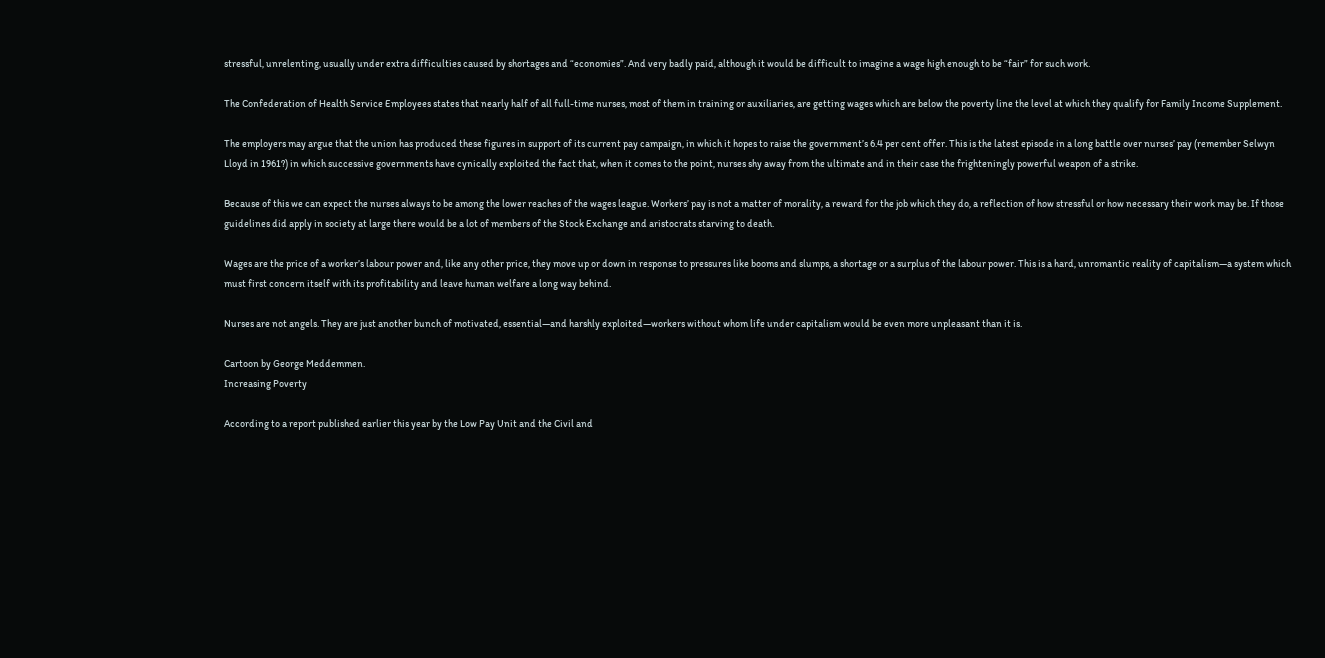stressful, unrelenting, usually under extra difficulties caused by shortages and “economies”. And very badly paid, although it would be difficult to imagine a wage high enough to be “fair” for such work.

The Confederation of Health Service Employees states that nearly half of all full-time nurses, most of them in training or auxiliaries, are getting wages which are below the poverty line the level at which they qualify for Family Income Supplement.

The employers may argue that the union has produced these figures in support of its current pay campaign, in which it hopes to raise the government’s 6.4 per cent offer. This is the latest episode in a long battle over nurses’ pay (remember Selwyn Lloyd in 1961?) in which successive governments have cynically exploited the fact that, when it comes to the point, nurses shy away from the ultimate and in their case the frighteningly powerful weapon of a strike.

Because of this we can expect the nurses always to be among the lower reaches of the wages league. Workers’ pay is not a matter of morality, a reward for the job which they do, a reflection of how stressful or how necessary their work may be. If those guidelines did apply in society at large there would be a lot of members of the Stock Exchange and aristocrats starving to death.

Wages are the price of a worker’s labour power and, like any other price, they move up or down in response to pressures like booms and slumps, a shortage or a surplus of the labour power. This is a hard, unromantic reality of capitalism—a system which must first concern itself with its profitability and leave human welfare a long way behind.

Nurses are not angels. They are just another bunch of motivated, essential—and harshly exploited—workers without whom life under capitalism would be even more unpleasant than it is.

Cartoon by George Meddemmen.
Increasing Poverty

According to a report published earlier this year by the Low Pay Unit and the Civil and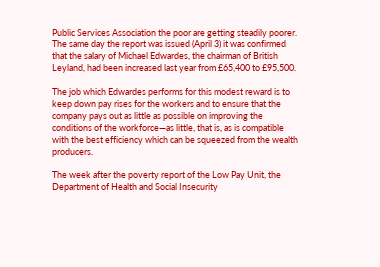Public Services Association the poor are getting steadily poorer. The same day the report was issued (April 3) it was confirmed that the salary of Michael Edwardes, the chairman of British Leyland, had been increased last year from £65,400 to £95,500.

The job which Edwardes performs for this modest reward is to keep down pay rises for the workers and to ensure that the company pays out as little as possible on improving the conditions of the workforce—as little, that is, as is compatible with the best efficiency which can be squeezed from the wealth producers.

The week after the poverty report of the Low Pay Unit, the Department of Health and Social Insecurity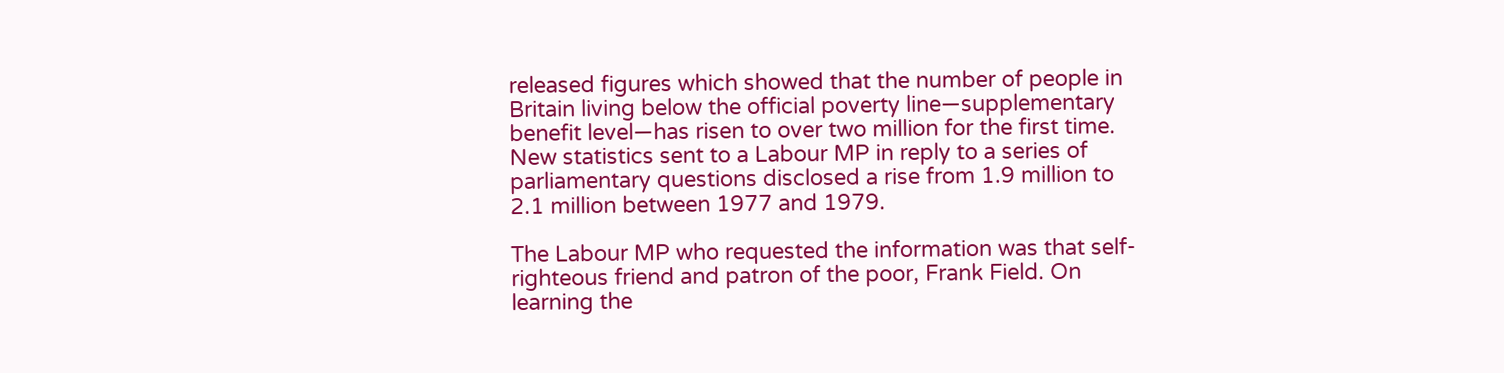released figures which showed that the number of people in Britain living below the official poverty line—supplementary benefit level—has risen to over two million for the first time. New statistics sent to a Labour MP in reply to a series of parliamentary questions disclosed a rise from 1.9 million to 2.1 million between 1977 and 1979.

The Labour MP who requested the information was that self-righteous friend and patron of the poor, Frank Field. On learning the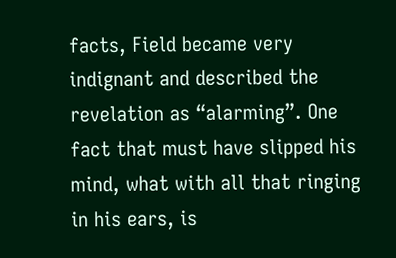facts, Field became very indignant and described the revelation as “alarming”. One fact that must have slipped his mind, what with all that ringing in his ears, is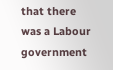that there was a Labour government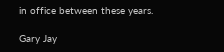in office between these years.

Gary Jay